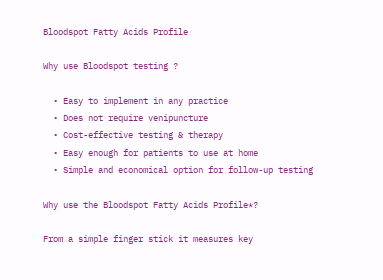Bloodspot Fatty Acids Profile

Why use Bloodspot testing ?

  • Easy to implement in any practice
  • Does not require venipuncture
  • Cost-effective testing & therapy
  • Easy enough for patients to use at home
  • Simple and economical option for follow-up testing

Why use the Bloodspot Fatty Acids Profile*?

From a simple finger stick it measures key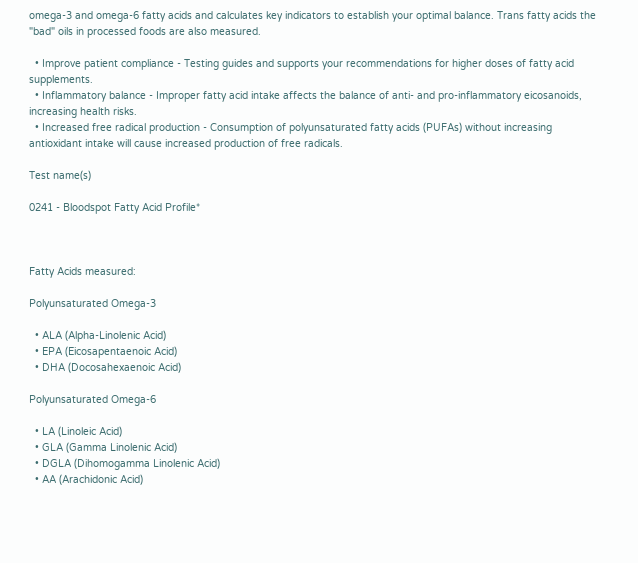omega-3 and omega-6 fatty acids and calculates key indicators to establish your optimal balance. Trans fatty acids the "bad" oils in processed foods are also measured.

  • Improve patient compliance - Testing guides and supports your recommendations for higher doses of fatty acid supplements.
  • Inflammatory balance - Improper fatty acid intake affects the balance of anti- and pro-inflammatory eicosanoids, increasing health risks.
  • Increased free radical production - Consumption of polyunsaturated fatty acids (PUFAs) without increasing antioxidant intake will cause increased production of free radicals.

Test name(s)

0241 - Bloodspot Fatty Acid Profile*



Fatty Acids measured:

Polyunsaturated Omega-3

  • ALA (Alpha-Linolenic Acid)
  • EPA (Eicosapentaenoic Acid)
  • DHA (Docosahexaenoic Acid)

Polyunsaturated Omega-6

  • LA (Linoleic Acid)
  • GLA (Gamma Linolenic Acid)
  • DGLA (Dihomogamma Linolenic Acid)
  • AA (Arachidonic Acid)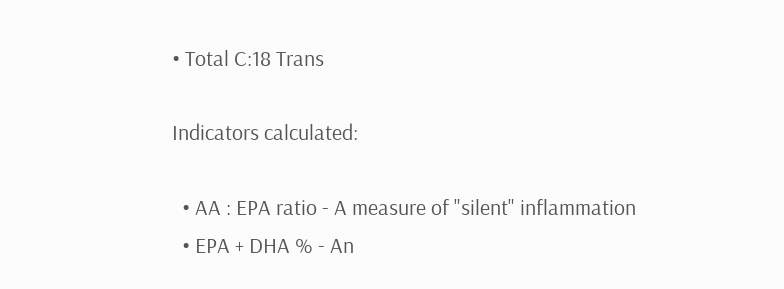• Total C:18 Trans

Indicators calculated:

  • AA : EPA ratio - A measure of "silent" inflammation
  • EPA + DHA % - An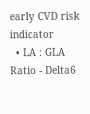early CVD risk indicator
  • LA : GLA Ratio - Delta6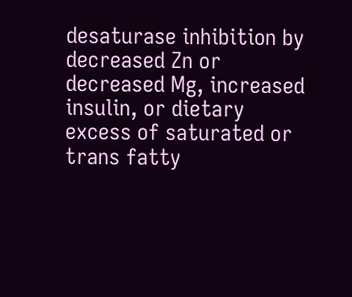desaturase inhibition by decreased Zn or decreased Mg, increased insulin, or dietary excess of saturated or trans fatty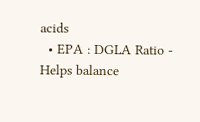acids
  • EPA : DGLA Ratio - Helps balance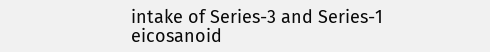intake of Series-3 and Series-1 eicosanoid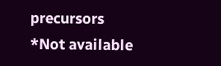precursors
*Not available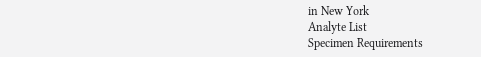in New York
Analyte List
Specimen Requirements